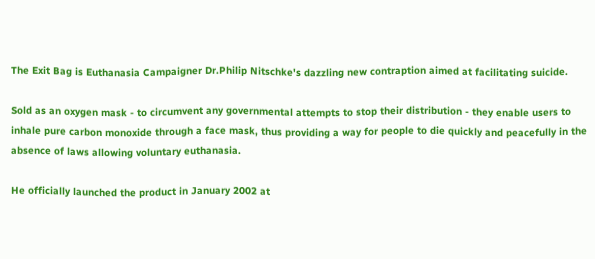The Exit Bag is Euthanasia Campaigner Dr.Philip Nitschke's dazzling new contraption aimed at facilitating suicide.

Sold as an oxygen mask - to circumvent any governmental attempts to stop their distribution - they enable users to inhale pure carbon monoxide through a face mask, thus providing a way for people to die quickly and peacefully in the absence of laws allowing voluntary euthanasia.

He officially launched the product in January 2002 at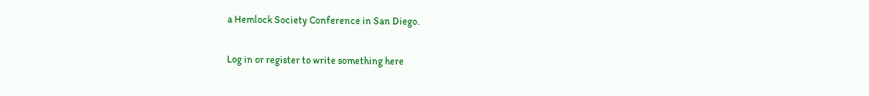a Hemlock Society Conference in San Diego.

Log in or register to write something here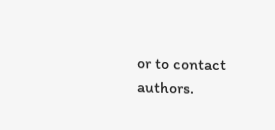or to contact authors.